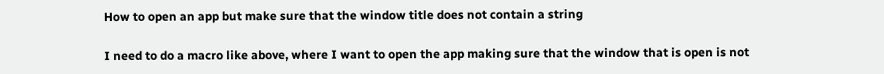How to open an app but make sure that the window title does not contain a string

I need to do a macro like above, where I want to open the app making sure that the window that is open is not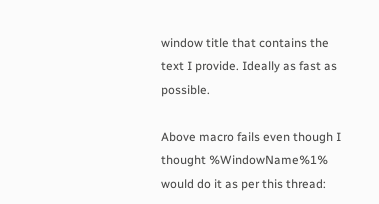window title that contains the text I provide. Ideally as fast as possible.

Above macro fails even though I thought %WindowName%1% would do it as per this thread: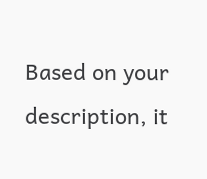Based on your description, it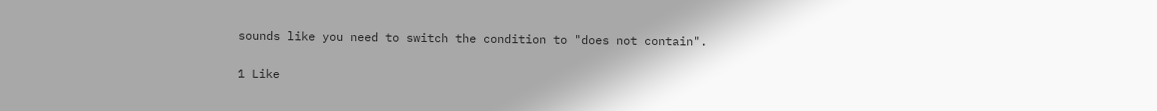sounds like you need to switch the condition to "does not contain".

1 Like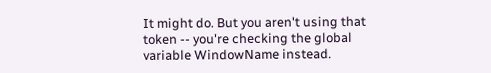It might do. But you aren't using that token -- you're checking the global variable WindowName instead.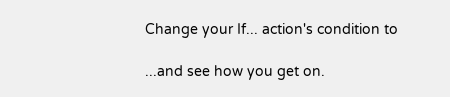Change your If... action's condition to

...and see how you get on.